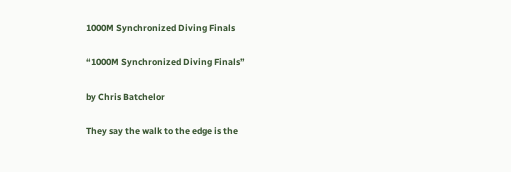1000M Synchronized Diving Finals

“1000M Synchronized Diving Finals”

by Chris Batchelor

They say the walk to the edge is the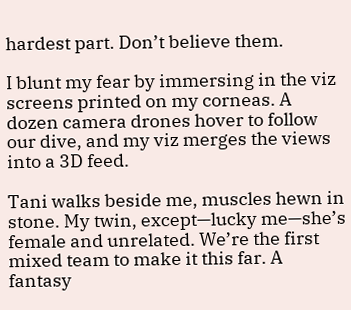hardest part. Don’t believe them.

I blunt my fear by immersing in the viz screens printed on my corneas. A dozen camera drones hover to follow our dive, and my viz merges the views into a 3D feed.

Tani walks beside me, muscles hewn in stone. My twin, except—lucky me—she’s female and unrelated. We’re the first mixed team to make it this far. A fantasy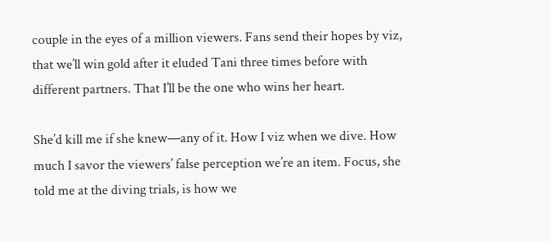couple in the eyes of a million viewers. Fans send their hopes by viz, that we’ll win gold after it eluded Tani three times before with different partners. That I’ll be the one who wins her heart.

She’d kill me if she knew—any of it. How I viz when we dive. How much I savor the viewers’ false perception we’re an item. Focus, she told me at the diving trials, is how we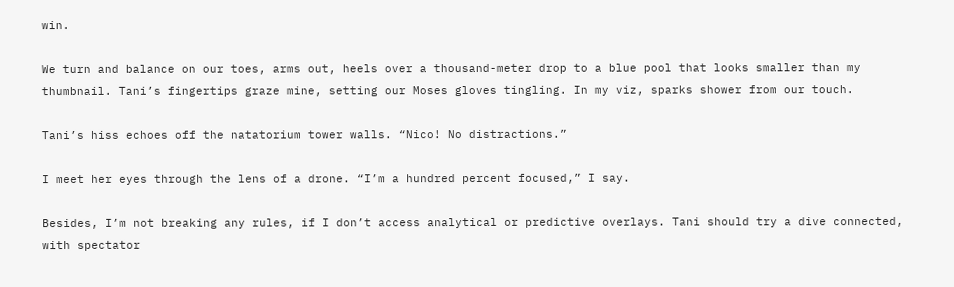win.

We turn and balance on our toes, arms out, heels over a thousand-meter drop to a blue pool that looks smaller than my thumbnail. Tani’s fingertips graze mine, setting our Moses gloves tingling. In my viz, sparks shower from our touch.

Tani’s hiss echoes off the natatorium tower walls. “Nico! No distractions.”

I meet her eyes through the lens of a drone. “I’m a hundred percent focused,” I say.

Besides, I’m not breaking any rules, if I don’t access analytical or predictive overlays. Tani should try a dive connected, with spectator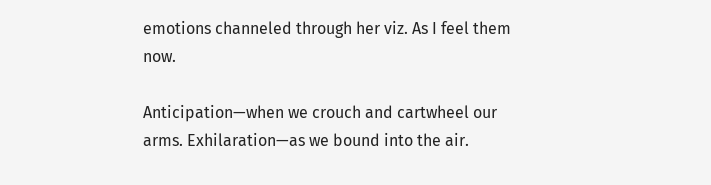emotions channeled through her viz. As I feel them now.

Anticipation—when we crouch and cartwheel our arms. Exhilaration—as we bound into the air.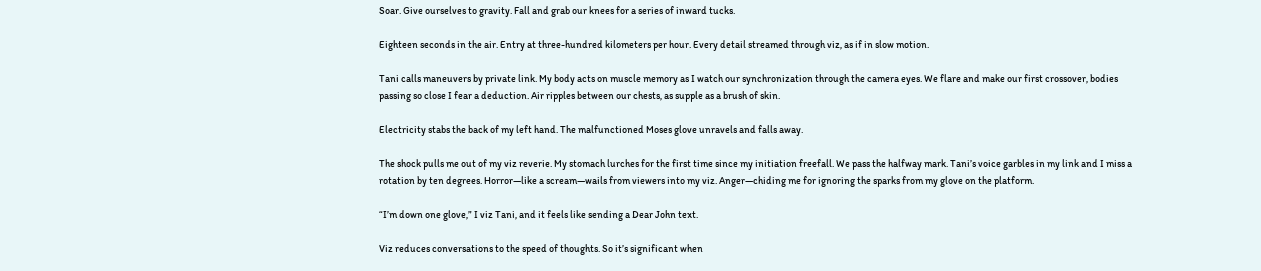Soar. Give ourselves to gravity. Fall and grab our knees for a series of inward tucks.

Eighteen seconds in the air. Entry at three-hundred kilometers per hour. Every detail streamed through viz, as if in slow motion.

Tani calls maneuvers by private link. My body acts on muscle memory as I watch our synchronization through the camera eyes. We flare and make our first crossover, bodies passing so close I fear a deduction. Air ripples between our chests, as supple as a brush of skin.

Electricity stabs the back of my left hand. The malfunctioned Moses glove unravels and falls away.

The shock pulls me out of my viz reverie. My stomach lurches for the first time since my initiation freefall. We pass the halfway mark. Tani’s voice garbles in my link and I miss a rotation by ten degrees. Horror—like a scream—wails from viewers into my viz. Anger—chiding me for ignoring the sparks from my glove on the platform.

“I’m down one glove,” I viz Tani, and it feels like sending a Dear John text.

Viz reduces conversations to the speed of thoughts. So it’s significant when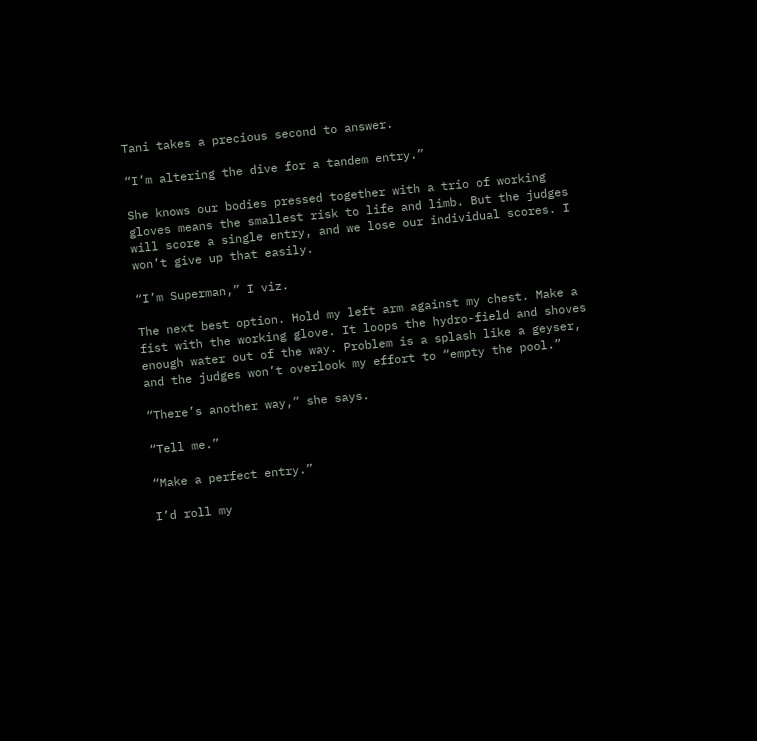Tani takes a precious second to answer.

“I’m altering the dive for a tandem entry.”

She knows our bodies pressed together with a trio of working gloves means the smallest risk to life and limb. But the judges will score a single entry, and we lose our individual scores. I won’t give up that easily.

“I’m Superman,” I viz.

The next best option. Hold my left arm against my chest. Make a fist with the working glove. It loops the hydro-field and shoves enough water out of the way. Problem is a splash like a geyser, and the judges won’t overlook my effort to “empty the pool.”

“There’s another way,” she says.

“Tell me.”

“Make a perfect entry.”

I’d roll my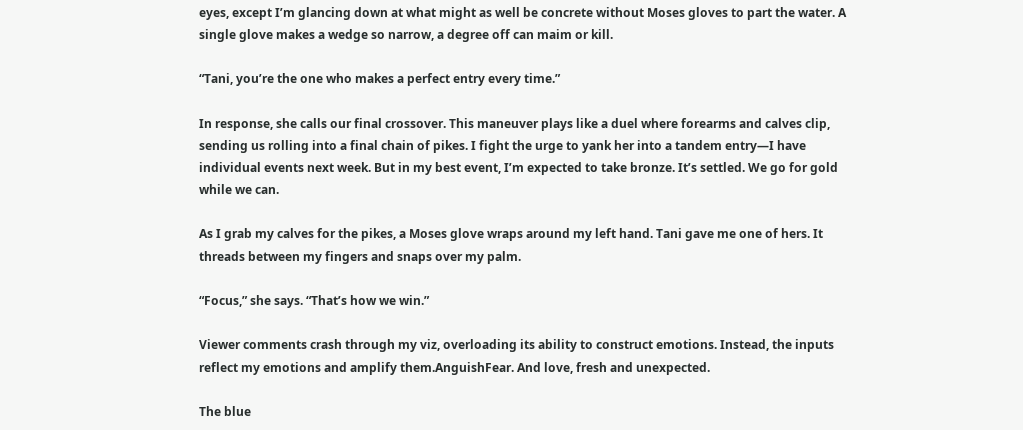eyes, except I’m glancing down at what might as well be concrete without Moses gloves to part the water. A single glove makes a wedge so narrow, a degree off can maim or kill.

“Tani, you’re the one who makes a perfect entry every time.”

In response, she calls our final crossover. This maneuver plays like a duel where forearms and calves clip, sending us rolling into a final chain of pikes. I fight the urge to yank her into a tandem entry—I have individual events next week. But in my best event, I’m expected to take bronze. It’s settled. We go for gold while we can.

As I grab my calves for the pikes, a Moses glove wraps around my left hand. Tani gave me one of hers. It threads between my fingers and snaps over my palm.

“Focus,” she says. “That’s how we win.”

Viewer comments crash through my viz, overloading its ability to construct emotions. Instead, the inputs reflect my emotions and amplify them.AnguishFear. And love, fresh and unexpected.

The blue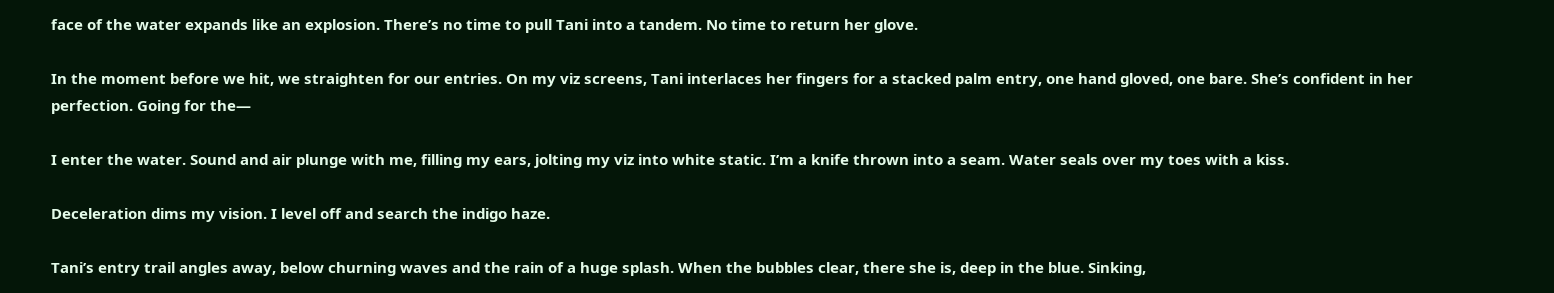face of the water expands like an explosion. There’s no time to pull Tani into a tandem. No time to return her glove.

In the moment before we hit, we straighten for our entries. On my viz screens, Tani interlaces her fingers for a stacked palm entry, one hand gloved, one bare. She’s confident in her perfection. Going for the—

I enter the water. Sound and air plunge with me, filling my ears, jolting my viz into white static. I’m a knife thrown into a seam. Water seals over my toes with a kiss.

Deceleration dims my vision. I level off and search the indigo haze.

Tani’s entry trail angles away, below churning waves and the rain of a huge splash. When the bubbles clear, there she is, deep in the blue. Sinking,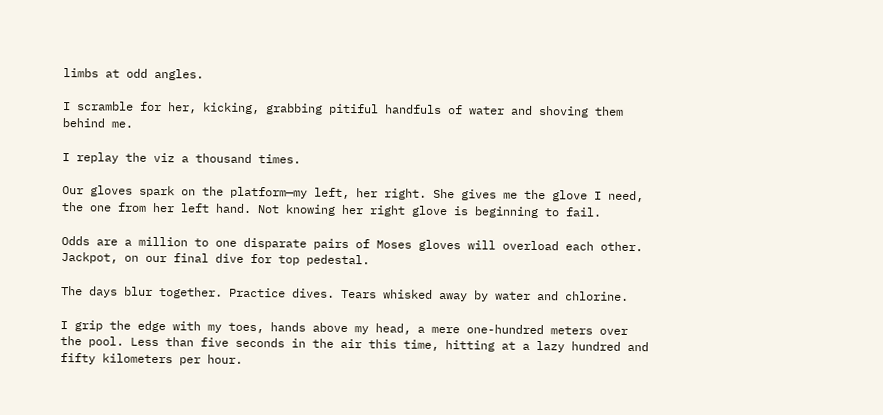limbs at odd angles.

I scramble for her, kicking, grabbing pitiful handfuls of water and shoving them behind me.

I replay the viz a thousand times.

Our gloves spark on the platform—my left, her right. She gives me the glove I need, the one from her left hand. Not knowing her right glove is beginning to fail.

Odds are a million to one disparate pairs of Moses gloves will overload each other. Jackpot, on our final dive for top pedestal.

The days blur together. Practice dives. Tears whisked away by water and chlorine.

I grip the edge with my toes, hands above my head, a mere one-hundred meters over the pool. Less than five seconds in the air this time, hitting at a lazy hundred and fifty kilometers per hour.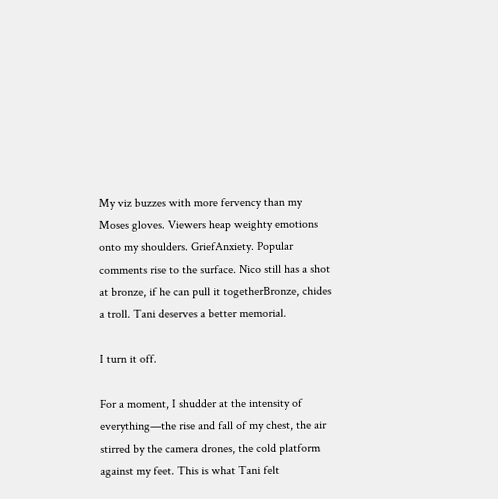My viz buzzes with more fervency than my Moses gloves. Viewers heap weighty emotions onto my shoulders. GriefAnxiety. Popular comments rise to the surface. Nico still has a shot at bronze, if he can pull it togetherBronze, chides a troll. Tani deserves a better memorial.

I turn it off.

For a moment, I shudder at the intensity of everything—the rise and fall of my chest, the air stirred by the camera drones, the cold platform against my feet. This is what Tani felt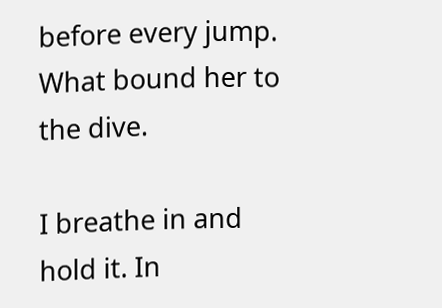before every jump. What bound her to the dive.

I breathe in and hold it. In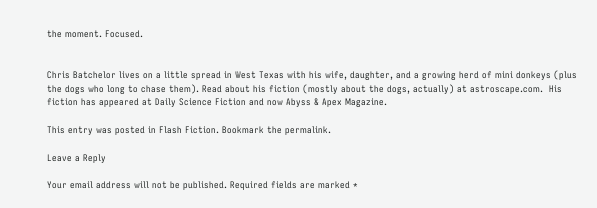the moment. Focused.


Chris Batchelor lives on a little spread in West Texas with his wife, daughter, and a growing herd of mini donkeys (plus the dogs who long to chase them). Read about his fiction (mostly about the dogs, actually) at astroscape.com.  His fiction has appeared at Daily Science Fiction and now Abyss & Apex Magazine.

This entry was posted in Flash Fiction. Bookmark the permalink.

Leave a Reply

Your email address will not be published. Required fields are marked *